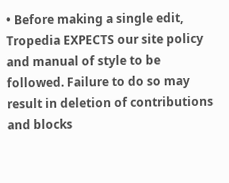• Before making a single edit, Tropedia EXPECTS our site policy and manual of style to be followed. Failure to do so may result in deletion of contributions and blocks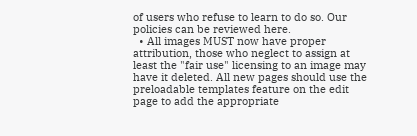of users who refuse to learn to do so. Our policies can be reviewed here.
  • All images MUST now have proper attribution, those who neglect to assign at least the "fair use" licensing to an image may have it deleted. All new pages should use the preloadable templates feature on the edit page to add the appropriate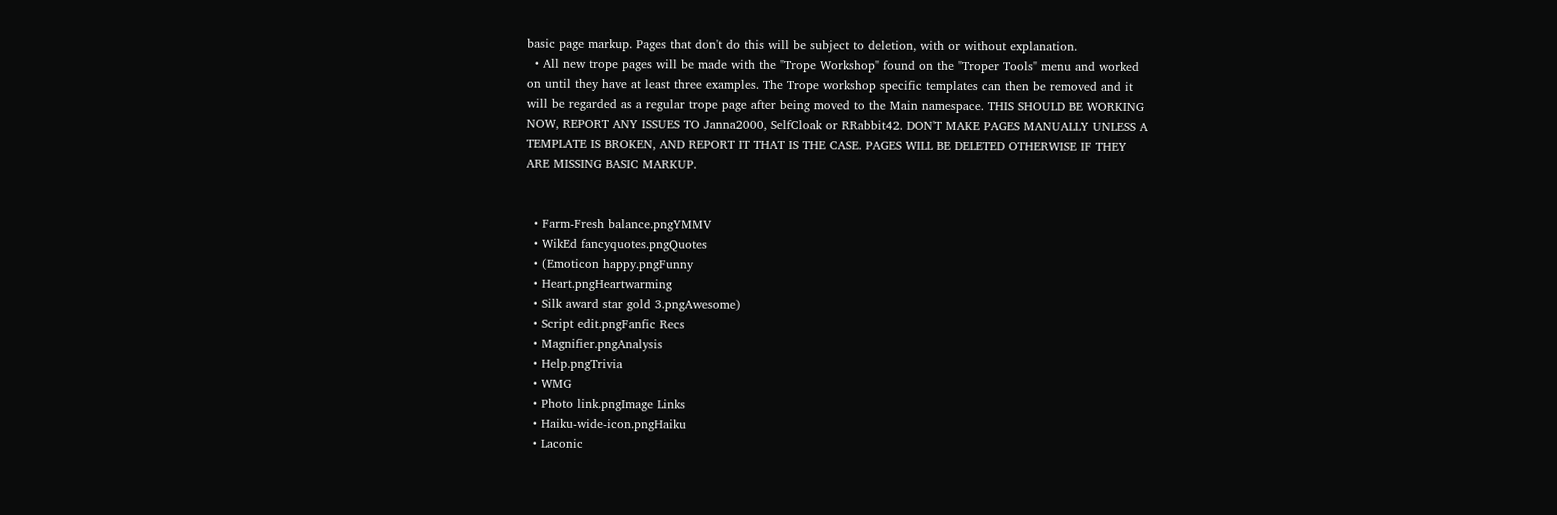basic page markup. Pages that don't do this will be subject to deletion, with or without explanation.
  • All new trope pages will be made with the "Trope Workshop" found on the "Troper Tools" menu and worked on until they have at least three examples. The Trope workshop specific templates can then be removed and it will be regarded as a regular trope page after being moved to the Main namespace. THIS SHOULD BE WORKING NOW, REPORT ANY ISSUES TO Janna2000, SelfCloak or RRabbit42. DON'T MAKE PAGES MANUALLY UNLESS A TEMPLATE IS BROKEN, AND REPORT IT THAT IS THE CASE. PAGES WILL BE DELETED OTHERWISE IF THEY ARE MISSING BASIC MARKUP.


  • Farm-Fresh balance.pngYMMV
  • WikEd fancyquotes.pngQuotes
  • (Emoticon happy.pngFunny
  • Heart.pngHeartwarming
  • Silk award star gold 3.pngAwesome)
  • Script edit.pngFanfic Recs
  • Magnifier.pngAnalysis
  • Help.pngTrivia
  • WMG
  • Photo link.pngImage Links
  • Haiku-wide-icon.pngHaiku
  • Laconic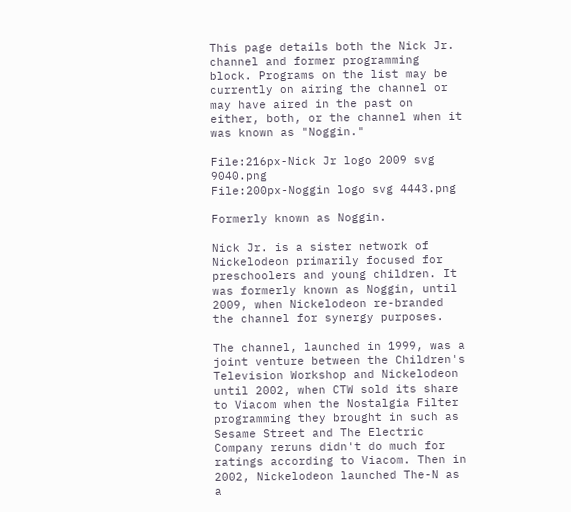This page details both the Nick Jr. channel and former programming block. Programs on the list may be currently on airing the channel or may have aired in the past on either, both, or the channel when it was known as "Noggin."

File:216px-Nick Jr logo 2009 svg 9040.png
File:200px-Noggin logo svg 4443.png

Formerly known as Noggin.

Nick Jr. is a sister network of Nickelodeon primarily focused for preschoolers and young children. It was formerly known as Noggin, until 2009, when Nickelodeon re-branded the channel for synergy purposes.

The channel, launched in 1999, was a joint venture between the Children's Television Workshop and Nickelodeon until 2002, when CTW sold its share to Viacom when the Nostalgia Filter programming they brought in such as Sesame Street and The Electric Company reruns didn't do much for ratings according to Viacom. Then in 2002, Nickelodeon launched The-N as a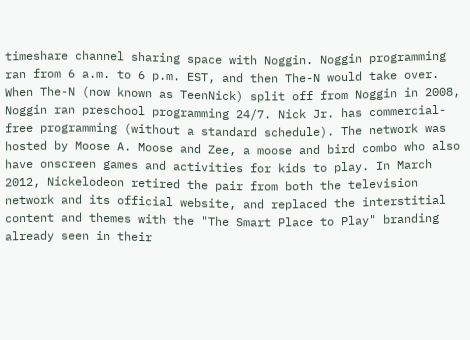timeshare channel sharing space with Noggin. Noggin programming ran from 6 a.m. to 6 p.m. EST, and then The-N would take over. When The-N (now known as TeenNick) split off from Noggin in 2008, Noggin ran preschool programming 24/7. Nick Jr. has commercial-free programming (without a standard schedule). The network was hosted by Moose A. Moose and Zee, a moose and bird combo who also have onscreen games and activities for kids to play. In March 2012, Nickelodeon retired the pair from both the television network and its official website, and replaced the interstitial content and themes with the "The Smart Place to Play" branding already seen in their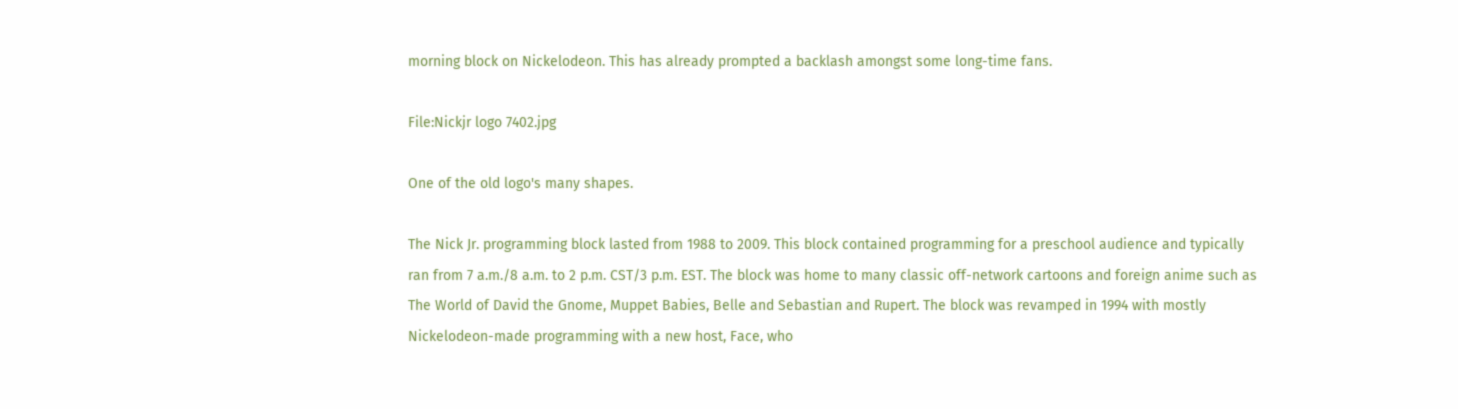morning block on Nickelodeon. This has already prompted a backlash amongst some long-time fans.

File:Nickjr logo 7402.jpg

One of the old logo's many shapes.

The Nick Jr. programming block lasted from 1988 to 2009. This block contained programming for a preschool audience and typically ran from 7 a.m./8 a.m. to 2 p.m. CST/3 p.m. EST. The block was home to many classic off-network cartoons and foreign anime such as The World of David the Gnome, Muppet Babies, Belle and Sebastian and Rupert. The block was revamped in 1994 with mostly Nickelodeon-made programming with a new host, Face, who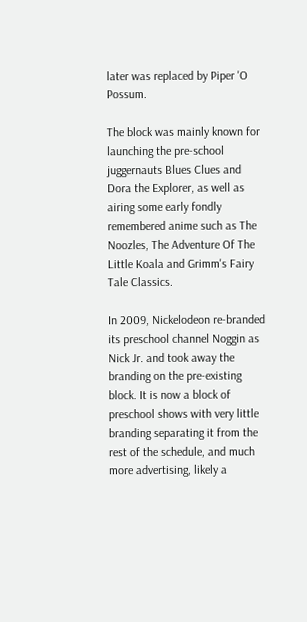later was replaced by Piper 'O Possum.

The block was mainly known for launching the pre-school juggernauts Blues Clues and Dora the Explorer, as well as airing some early fondly remembered anime such as The Noozles, The Adventure Of The Little Koala and Grimm's Fairy Tale Classics.

In 2009, Nickelodeon re-branded its preschool channel Noggin as Nick Jr. and took away the branding on the pre-existing block. It is now a block of preschool shows with very little branding separating it from the rest of the schedule, and much more advertising, likely a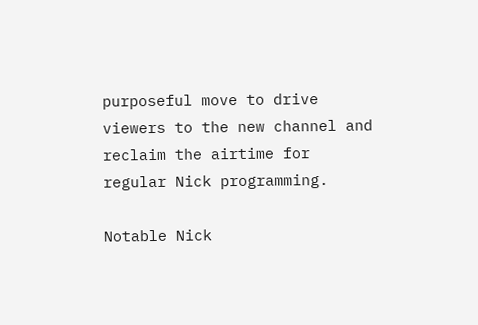purposeful move to drive viewers to the new channel and reclaim the airtime for regular Nick programming.

Notable Nick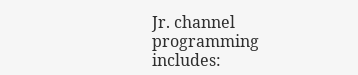Jr. channel programming includes: